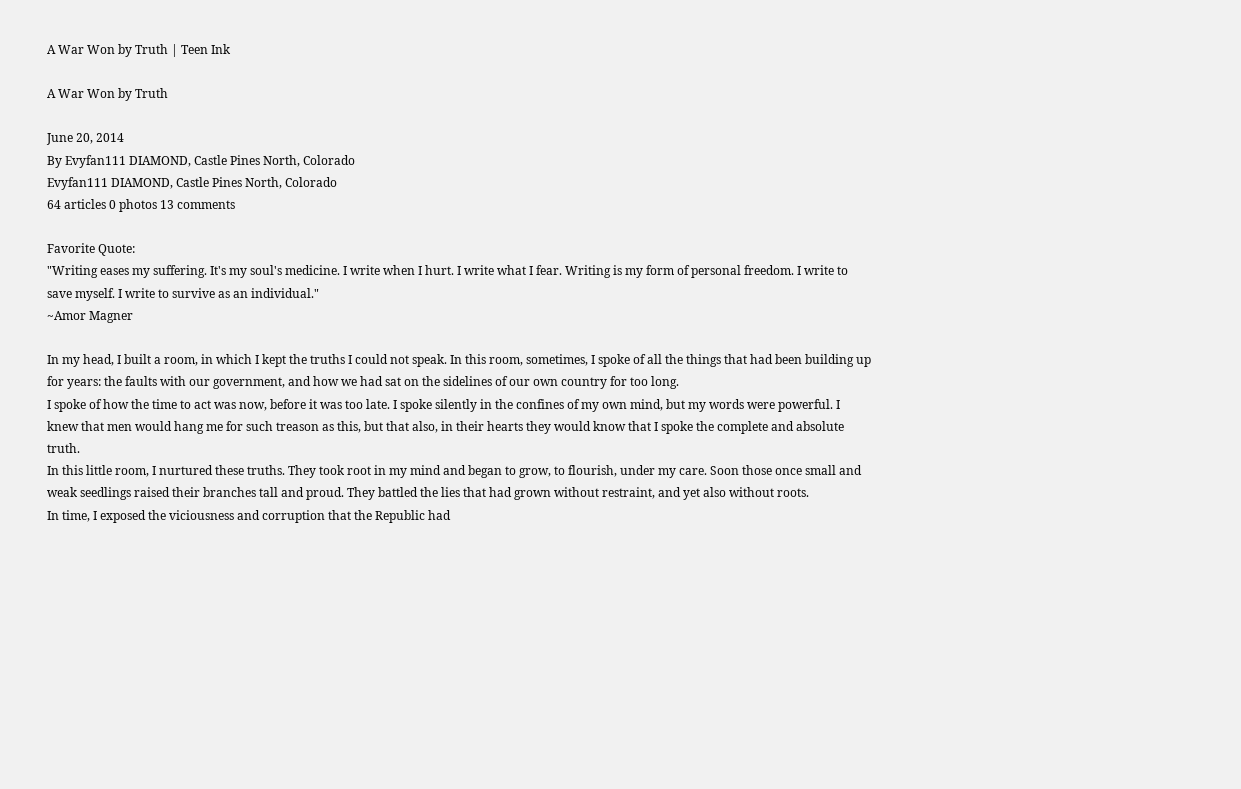A War Won by Truth | Teen Ink

A War Won by Truth

June 20, 2014
By Evyfan111 DIAMOND, Castle Pines North, Colorado
Evyfan111 DIAMOND, Castle Pines North, Colorado
64 articles 0 photos 13 comments

Favorite Quote:
"Writing eases my suffering. It's my soul's medicine. I write when I hurt. I write what I fear. Writing is my form of personal freedom. I write to save myself. I write to survive as an individual."
~Amor Magner

In my head, I built a room, in which I kept the truths I could not speak. In this room, sometimes, I spoke of all the things that had been building up for years: the faults with our government, and how we had sat on the sidelines of our own country for too long.
I spoke of how the time to act was now, before it was too late. I spoke silently in the confines of my own mind, but my words were powerful. I knew that men would hang me for such treason as this, but that also, in their hearts they would know that I spoke the complete and absolute truth.
In this little room, I nurtured these truths. They took root in my mind and began to grow, to flourish, under my care. Soon those once small and weak seedlings raised their branches tall and proud. They battled the lies that had grown without restraint, and yet also without roots.
In time, I exposed the viciousness and corruption that the Republic had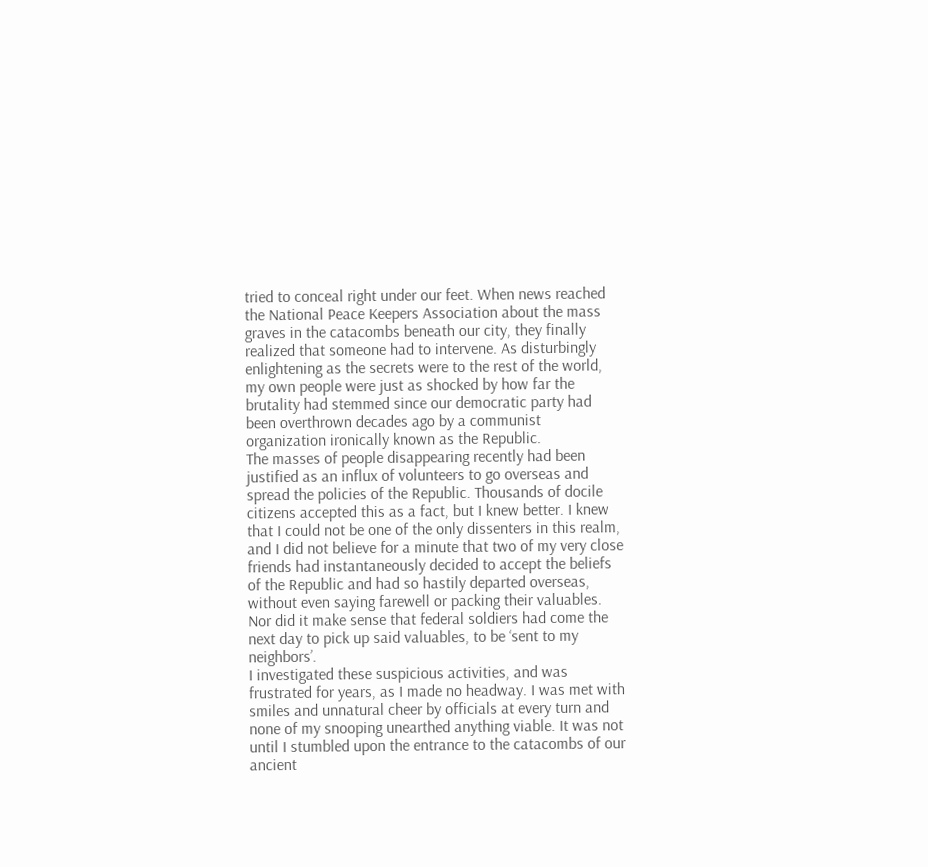tried to conceal right under our feet. When news reached the National Peace Keepers Association about the mass graves in the catacombs beneath our city, they finally realized that someone had to intervene. As disturbingly enlightening as the secrets were to the rest of the world, my own people were just as shocked by how far the brutality had stemmed since our democratic party had been overthrown decades ago by a communist organization ironically known as the Republic.
The masses of people disappearing recently had been justified as an influx of volunteers to go overseas and spread the policies of the Republic. Thousands of docile citizens accepted this as a fact, but I knew better. I knew that I could not be one of the only dissenters in this realm, and I did not believe for a minute that two of my very close friends had instantaneously decided to accept the beliefs of the Republic and had so hastily departed overseas, without even saying farewell or packing their valuables. Nor did it make sense that federal soldiers had come the next day to pick up said valuables, to be ‘sent to my neighbors’.
I investigated these suspicious activities, and was frustrated for years, as I made no headway. I was met with smiles and unnatural cheer by officials at every turn and none of my snooping unearthed anything viable. It was not until I stumbled upon the entrance to the catacombs of our ancient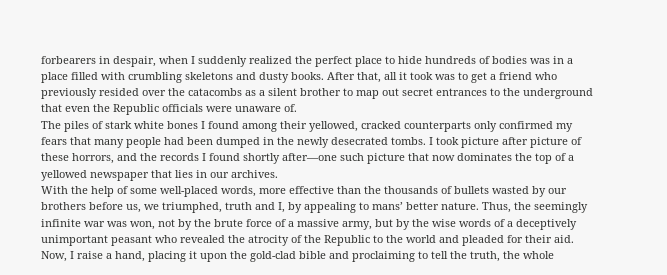forbearers in despair, when I suddenly realized the perfect place to hide hundreds of bodies was in a place filled with crumbling skeletons and dusty books. After that, all it took was to get a friend who previously resided over the catacombs as a silent brother to map out secret entrances to the underground that even the Republic officials were unaware of.
The piles of stark white bones I found among their yellowed, cracked counterparts only confirmed my fears that many people had been dumped in the newly desecrated tombs. I took picture after picture of these horrors, and the records I found shortly after—one such picture that now dominates the top of a yellowed newspaper that lies in our archives.
With the help of some well-placed words, more effective than the thousands of bullets wasted by our brothers before us, we triumphed, truth and I, by appealing to mans’ better nature. Thus, the seemingly infinite war was won, not by the brute force of a massive army, but by the wise words of a deceptively unimportant peasant who revealed the atrocity of the Republic to the world and pleaded for their aid.
Now, I raise a hand, placing it upon the gold-clad bible and proclaiming to tell the truth, the whole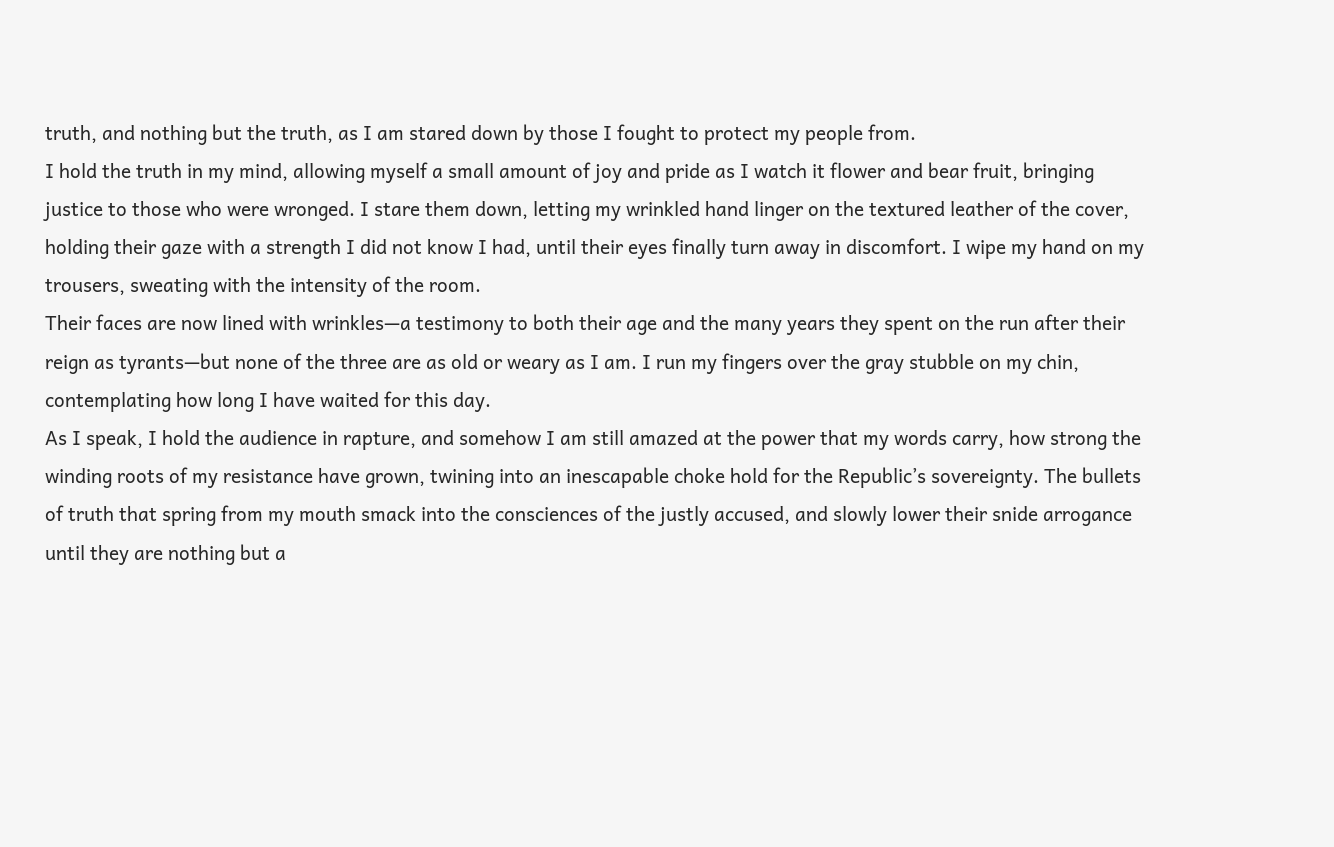truth, and nothing but the truth, as I am stared down by those I fought to protect my people from.
I hold the truth in my mind, allowing myself a small amount of joy and pride as I watch it flower and bear fruit, bringing justice to those who were wronged. I stare them down, letting my wrinkled hand linger on the textured leather of the cover, holding their gaze with a strength I did not know I had, until their eyes finally turn away in discomfort. I wipe my hand on my trousers, sweating with the intensity of the room.
Their faces are now lined with wrinkles—a testimony to both their age and the many years they spent on the run after their reign as tyrants—but none of the three are as old or weary as I am. I run my fingers over the gray stubble on my chin, contemplating how long I have waited for this day.
As I speak, I hold the audience in rapture, and somehow I am still amazed at the power that my words carry, how strong the winding roots of my resistance have grown, twining into an inescapable choke hold for the Republic’s sovereignty. The bullets of truth that spring from my mouth smack into the consciences of the justly accused, and slowly lower their snide arrogance until they are nothing but a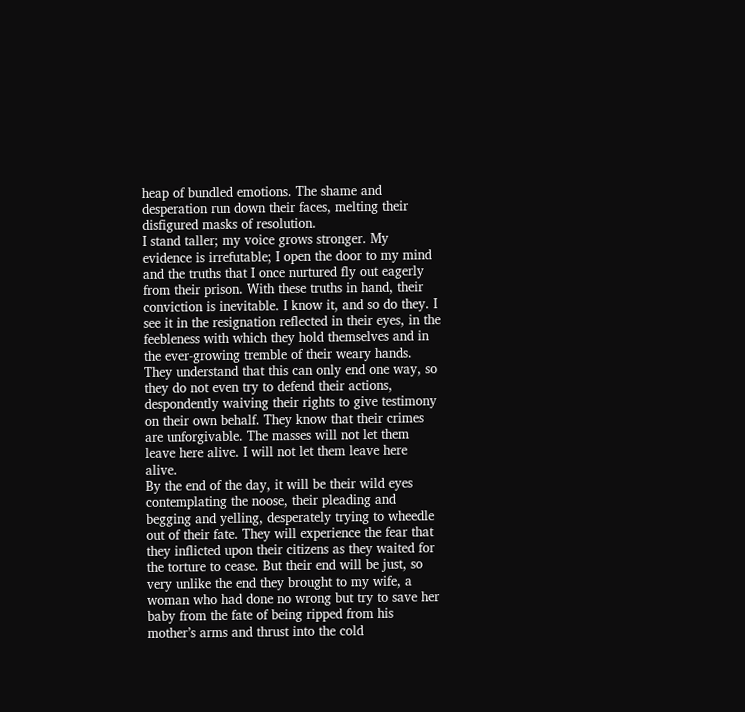heap of bundled emotions. The shame and desperation run down their faces, melting their disfigured masks of resolution.
I stand taller; my voice grows stronger. My evidence is irrefutable; I open the door to my mind and the truths that I once nurtured fly out eagerly from their prison. With these truths in hand, their conviction is inevitable. I know it, and so do they. I see it in the resignation reflected in their eyes, in the feebleness with which they hold themselves and in the ever-growing tremble of their weary hands. They understand that this can only end one way, so they do not even try to defend their actions, despondently waiving their rights to give testimony on their own behalf. They know that their crimes are unforgivable. The masses will not let them leave here alive. I will not let them leave here alive.
By the end of the day, it will be their wild eyes contemplating the noose, their pleading and begging and yelling, desperately trying to wheedle out of their fate. They will experience the fear that they inflicted upon their citizens as they waited for the torture to cease. But their end will be just, so very unlike the end they brought to my wife, a woman who had done no wrong but try to save her baby from the fate of being ripped from his mother’s arms and thrust into the cold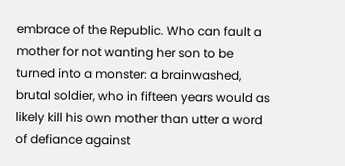embrace of the Republic. Who can fault a mother for not wanting her son to be turned into a monster: a brainwashed, brutal soldier, who in fifteen years would as likely kill his own mother than utter a word of defiance against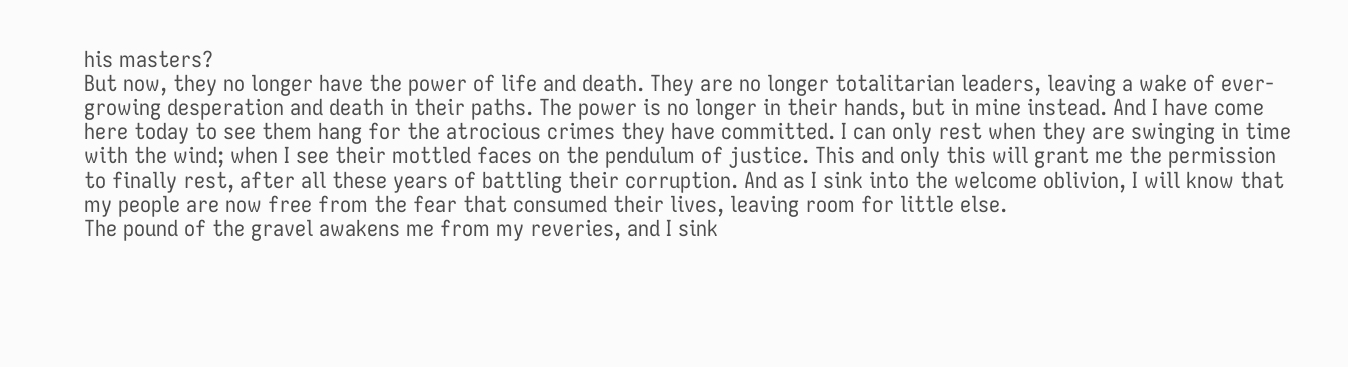his masters?
But now, they no longer have the power of life and death. They are no longer totalitarian leaders, leaving a wake of ever-growing desperation and death in their paths. The power is no longer in their hands, but in mine instead. And I have come here today to see them hang for the atrocious crimes they have committed. I can only rest when they are swinging in time with the wind; when I see their mottled faces on the pendulum of justice. This and only this will grant me the permission to finally rest, after all these years of battling their corruption. And as I sink into the welcome oblivion, I will know that my people are now free from the fear that consumed their lives, leaving room for little else.
The pound of the gravel awakens me from my reveries, and I sink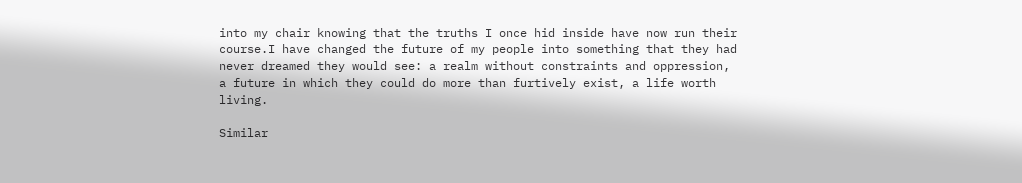into my chair knowing that the truths I once hid inside have now run their course.I have changed the future of my people into something that they had never dreamed they would see: a realm without constraints and oppression, a future in which they could do more than furtively exist, a life worth living.

Similar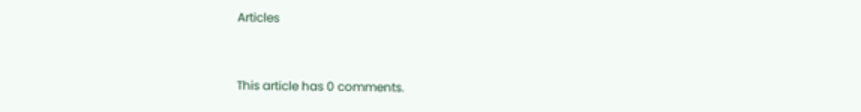Articles


This article has 0 comments.